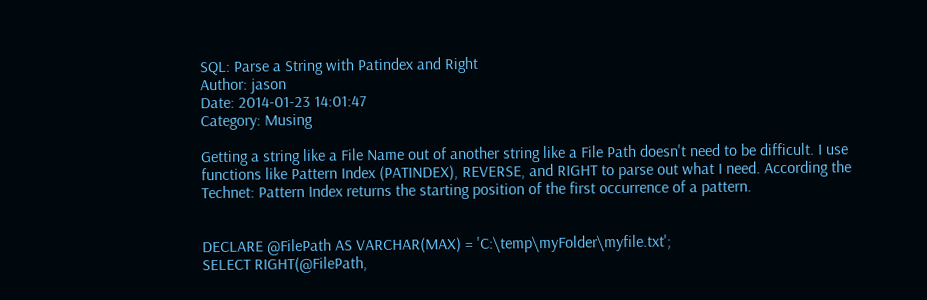SQL: Parse a String with Patindex and Right
Author: jason
Date: 2014-01-23 14:01:47
Category: Musing

Getting a string like a File Name out of another string like a File Path doesn't need to be difficult. I use functions like Pattern Index (PATINDEX), REVERSE, and RIGHT to parse out what I need. According the Technet: Pattern Index returns the starting position of the first occurrence of a pattern.


DECLARE @FilePath AS VARCHAR(MAX) = 'C:\temp\myFolder\myfile.txt';
SELECT RIGHT(@FilePath,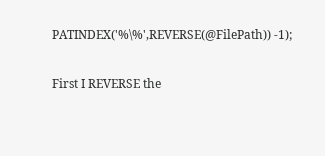PATINDEX('%\%',REVERSE(@FilePath)) -1);

First I REVERSE the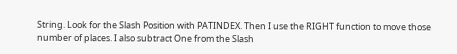String. Look for the Slash Position with PATINDEX. Then I use the RIGHT function to move those number of places. I also subtract One from the Slash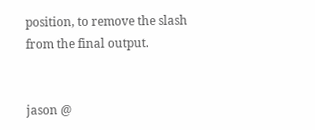position, to remove the slash from the final output.


jason @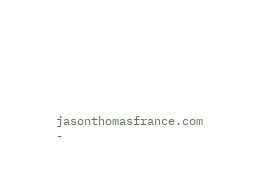jasonthomasfrance.com -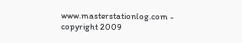www.masterstationlog.com - copyright 2009